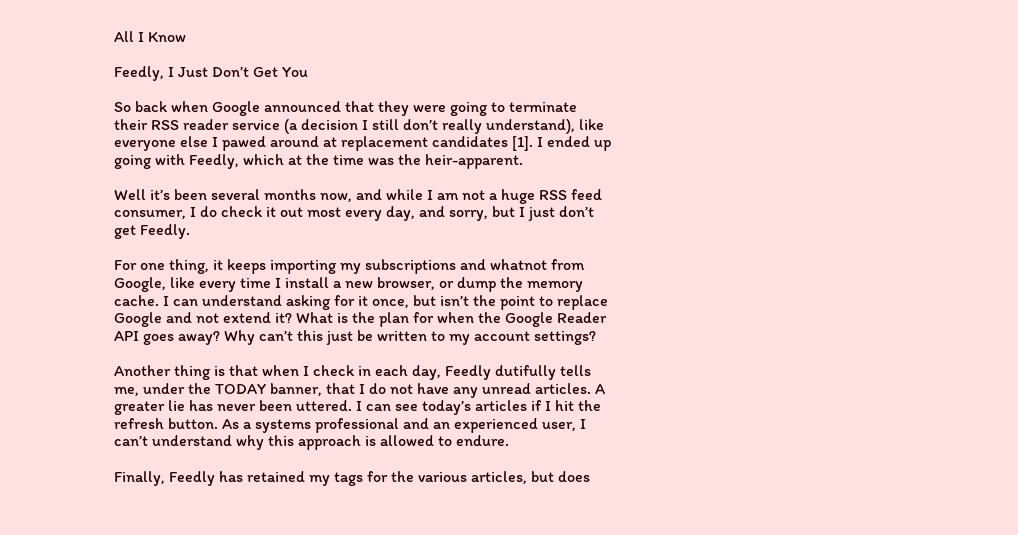All I Know

Feedly, I Just Don’t Get You

So back when Google announced that they were going to terminate their RSS reader service (a decision I still don’t really understand), like everyone else I pawed around at replacement candidates [1]. I ended up going with Feedly, which at the time was the heir-apparent.

Well it’s been several months now, and while I am not a huge RSS feed consumer, I do check it out most every day, and sorry, but I just don’t get Feedly.

For one thing, it keeps importing my subscriptions and whatnot from Google, like every time I install a new browser, or dump the memory cache. I can understand asking for it once, but isn’t the point to replace Google and not extend it? What is the plan for when the Google Reader API goes away? Why can’t this just be written to my account settings?

Another thing is that when I check in each day, Feedly dutifully tells me, under the TODAY banner, that I do not have any unread articles. A greater lie has never been uttered. I can see today’s articles if I hit the refresh button. As a systems professional and an experienced user, I can’t understand why this approach is allowed to endure.

Finally, Feedly has retained my tags for the various articles, but does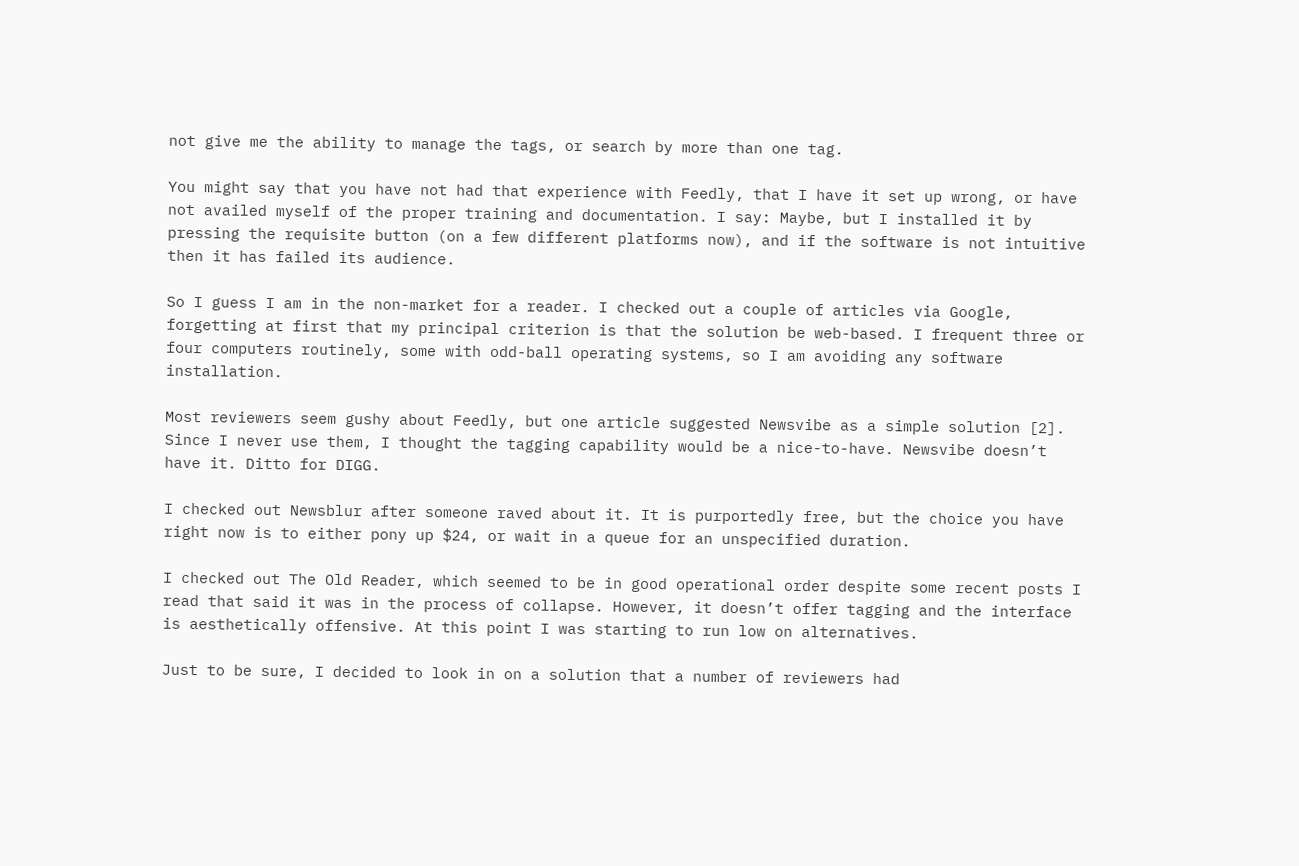not give me the ability to manage the tags, or search by more than one tag.

You might say that you have not had that experience with Feedly, that I have it set up wrong, or have not availed myself of the proper training and documentation. I say: Maybe, but I installed it by pressing the requisite button (on a few different platforms now), and if the software is not intuitive then it has failed its audience.

So I guess I am in the non-market for a reader. I checked out a couple of articles via Google, forgetting at first that my principal criterion is that the solution be web-based. I frequent three or four computers routinely, some with odd-ball operating systems, so I am avoiding any software installation.

Most reviewers seem gushy about Feedly, but one article suggested Newsvibe as a simple solution [2]. Since I never use them, I thought the tagging capability would be a nice-to-have. Newsvibe doesn’t have it. Ditto for DIGG.

I checked out Newsblur after someone raved about it. It is purportedly free, but the choice you have right now is to either pony up $24, or wait in a queue for an unspecified duration.

I checked out The Old Reader, which seemed to be in good operational order despite some recent posts I read that said it was in the process of collapse. However, it doesn’t offer tagging and the interface is aesthetically offensive. At this point I was starting to run low on alternatives.

Just to be sure, I decided to look in on a solution that a number of reviewers had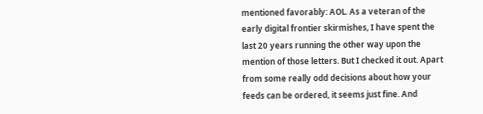mentioned favorably: AOL. As a veteran of the early digital frontier skirmishes, I have spent the last 20 years running the other way upon the mention of those letters. But I checked it out. Apart from some really odd decisions about how your feeds can be ordered, it seems just fine. And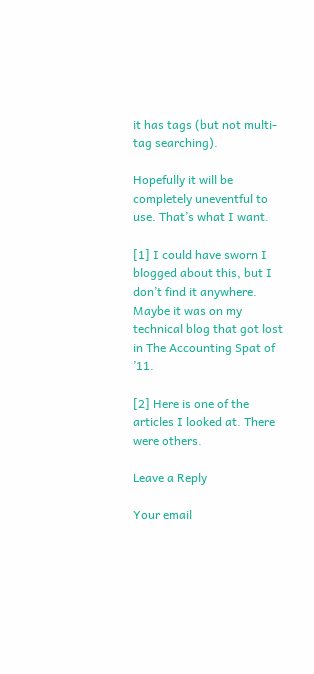it has tags (but not multi-tag searching).

Hopefully it will be completely uneventful to use. That’s what I want.

[1] I could have sworn I blogged about this, but I don’t find it anywhere. Maybe it was on my technical blog that got lost in The Accounting Spat of ’11.

[2] Here is one of the articles I looked at. There were others.

Leave a Reply

Your email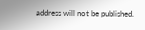address will not be published.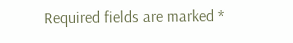Required fields are marked *